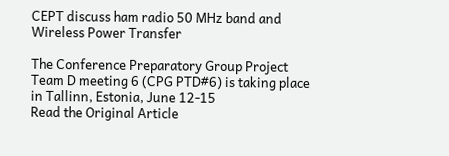CEPT discuss ham radio 50 MHz band and Wireless Power Transfer

The Conference Preparatory Group Project Team D meeting 6 (CPG PTD#6) is taking place in Tallinn, Estonia, June 12-15
Read the Original Article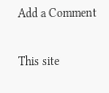Add a Comment

This site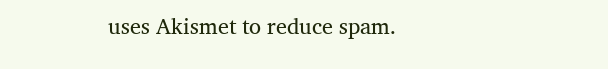uses Akismet to reduce spam.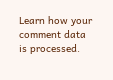Learn how your comment data is processed.